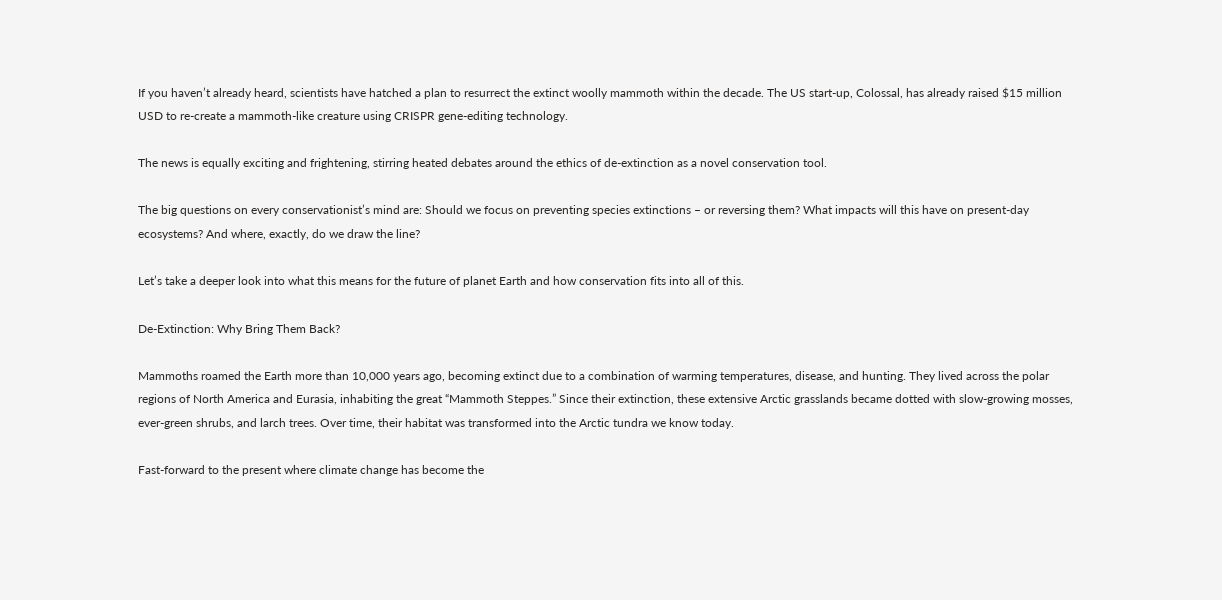If you haven’t already heard, scientists have hatched a plan to resurrect the extinct woolly mammoth within the decade. The US start-up, Colossal, has already raised $15 million USD to re-create a mammoth-like creature using CRISPR gene-editing technology.

The news is equally exciting and frightening, stirring heated debates around the ethics of de-extinction as a novel conservation tool.

The big questions on every conservationist’s mind are: Should we focus on preventing species extinctions – or reversing them? What impacts will this have on present-day ecosystems? And where, exactly, do we draw the line?

Let’s take a deeper look into what this means for the future of planet Earth and how conservation fits into all of this.

De-Extinction: Why Bring Them Back?

Mammoths roamed the Earth more than 10,000 years ago, becoming extinct due to a combination of warming temperatures, disease, and hunting. They lived across the polar regions of North America and Eurasia, inhabiting the great “Mammoth Steppes.” Since their extinction, these extensive Arctic grasslands became dotted with slow-growing mosses, ever-green shrubs, and larch trees. Over time, their habitat was transformed into the Arctic tundra we know today.

Fast-forward to the present where climate change has become the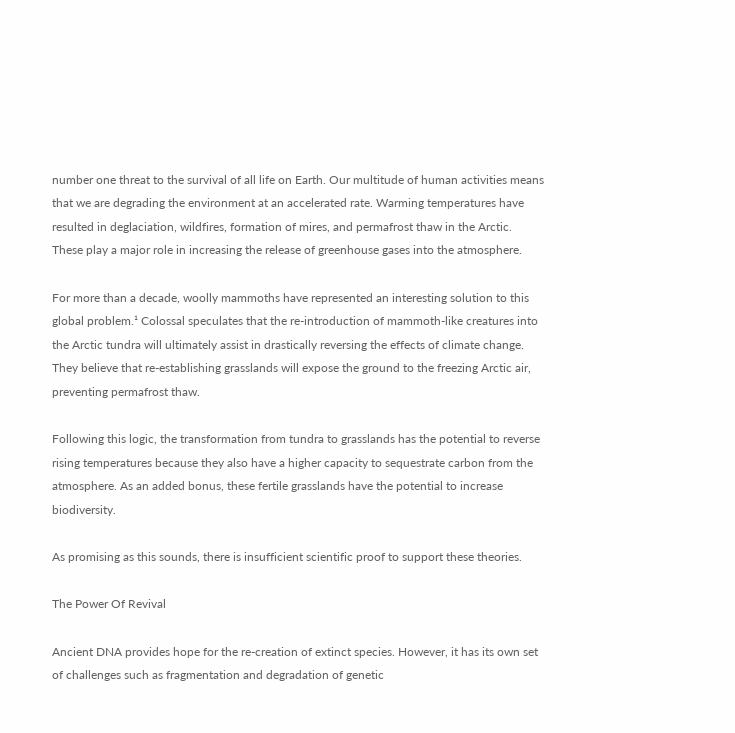number one threat to the survival of all life on Earth. Our multitude of human activities means that we are degrading the environment at an accelerated rate. Warming temperatures have resulted in deglaciation, wildfires, formation of mires, and permafrost thaw in the Arctic. These play a major role in increasing the release of greenhouse gases into the atmosphere.

For more than a decade, woolly mammoths have represented an interesting solution to this global problem.¹ Colossal speculates that the re-introduction of mammoth-like creatures into the Arctic tundra will ultimately assist in drastically reversing the effects of climate change. They believe that re-establishing grasslands will expose the ground to the freezing Arctic air, preventing permafrost thaw.

Following this logic, the transformation from tundra to grasslands has the potential to reverse rising temperatures because they also have a higher capacity to sequestrate carbon from the atmosphere. As an added bonus, these fertile grasslands have the potential to increase biodiversity.

As promising as this sounds, there is insufficient scientific proof to support these theories.

The Power Of Revival

Ancient DNA provides hope for the re-creation of extinct species. However, it has its own set of challenges such as fragmentation and degradation of genetic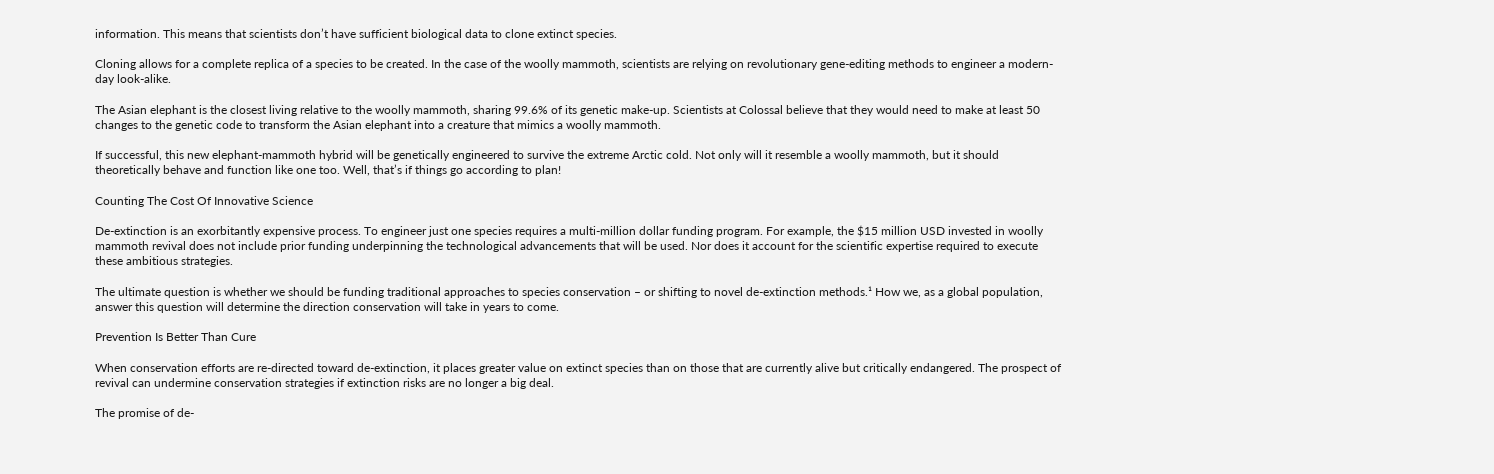information. This means that scientists don’t have sufficient biological data to clone extinct species.

Cloning allows for a complete replica of a species to be created. In the case of the woolly mammoth, scientists are relying on revolutionary gene-editing methods to engineer a modern-day look-alike.

The Asian elephant is the closest living relative to the woolly mammoth, sharing 99.6% of its genetic make-up. Scientists at Colossal believe that they would need to make at least 50 changes to the genetic code to transform the Asian elephant into a creature that mimics a woolly mammoth.

If successful, this new elephant-mammoth hybrid will be genetically engineered to survive the extreme Arctic cold. Not only will it resemble a woolly mammoth, but it should theoretically behave and function like one too. Well, that’s if things go according to plan!

Counting The Cost Of Innovative Science

De-extinction is an exorbitantly expensive process. To engineer just one species requires a multi-million dollar funding program. For example, the $15 million USD invested in woolly mammoth revival does not include prior funding underpinning the technological advancements that will be used. Nor does it account for the scientific expertise required to execute these ambitious strategies.

The ultimate question is whether we should be funding traditional approaches to species conservation – or shifting to novel de-extinction methods.¹ How we, as a global population, answer this question will determine the direction conservation will take in years to come.

Prevention Is Better Than Cure

When conservation efforts are re-directed toward de-extinction, it places greater value on extinct species than on those that are currently alive but critically endangered. The prospect of revival can undermine conservation strategies if extinction risks are no longer a big deal.

The promise of de-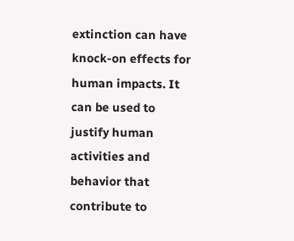extinction can have knock-on effects for human impacts. It can be used to justify human activities and behavior that contribute to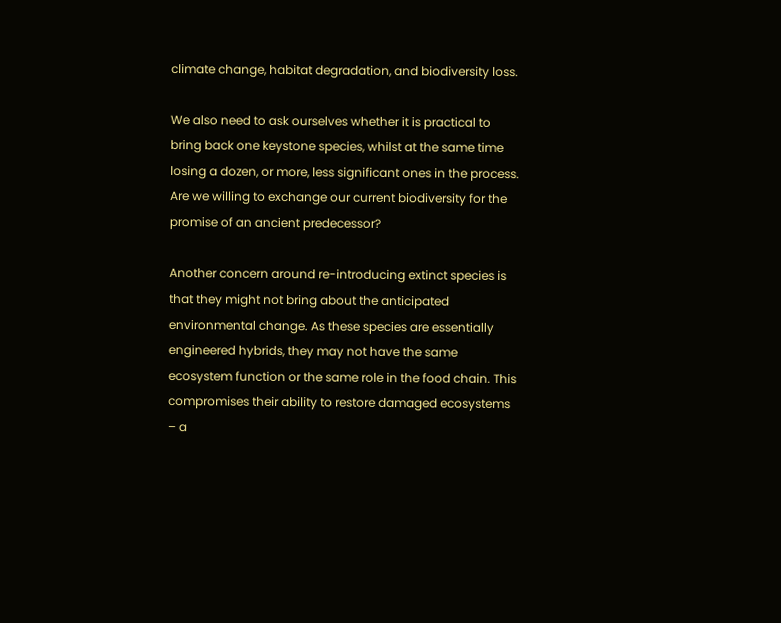climate change, habitat degradation, and biodiversity loss.

We also need to ask ourselves whether it is practical to bring back one keystone species, whilst at the same time losing a dozen, or more, less significant ones in the process. Are we willing to exchange our current biodiversity for the promise of an ancient predecessor?

Another concern around re-introducing extinct species is that they might not bring about the anticipated environmental change. As these species are essentially engineered hybrids, they may not have the same ecosystem function or the same role in the food chain. This compromises their ability to restore damaged ecosystems – a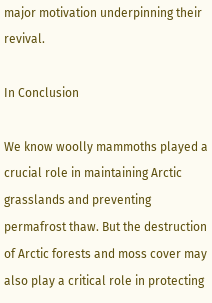major motivation underpinning their revival.

In Conclusion

We know woolly mammoths played a crucial role in maintaining Arctic grasslands and preventing permafrost thaw. But the destruction of Arctic forests and moss cover may also play a critical role in protecting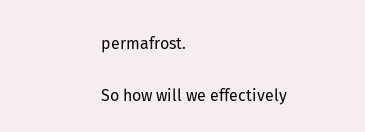permafrost.

So how will we effectively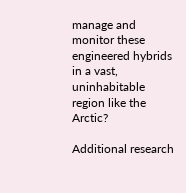manage and monitor these engineered hybrids in a vast, uninhabitable region like the Arctic?

Additional research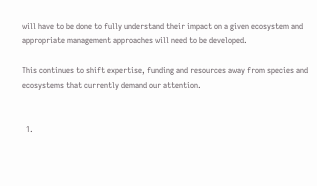will have to be done to fully understand their impact on a given ecosystem and appropriate management approaches will need to be developed.

This continues to shift expertise, funding and resources away from species and ecosystems that currently demand our attention.


  1.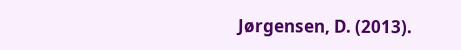Jørgensen, D. (2013).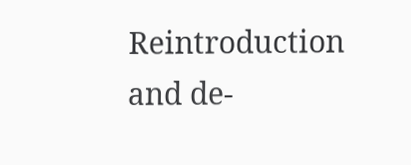Reintroduction and de-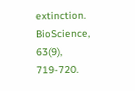extinction. BioScience, 63(9), 719-720.